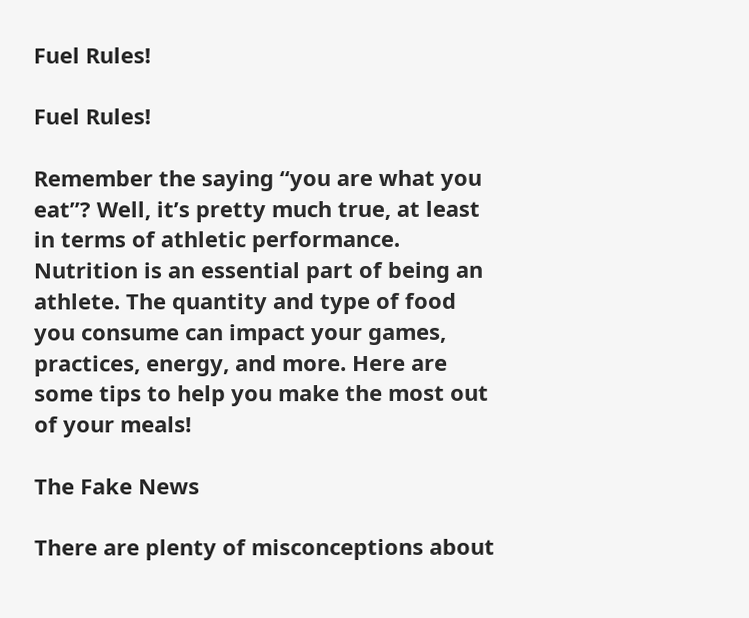Fuel Rules!

Fuel Rules!

Remember the saying “you are what you eat”? Well, it’s pretty much true, at least in terms of athletic performance. Nutrition is an essential part of being an athlete. The quantity and type of food you consume can impact your games, practices, energy, and more. Here are some tips to help you make the most out of your meals!

The Fake News

There are plenty of misconceptions about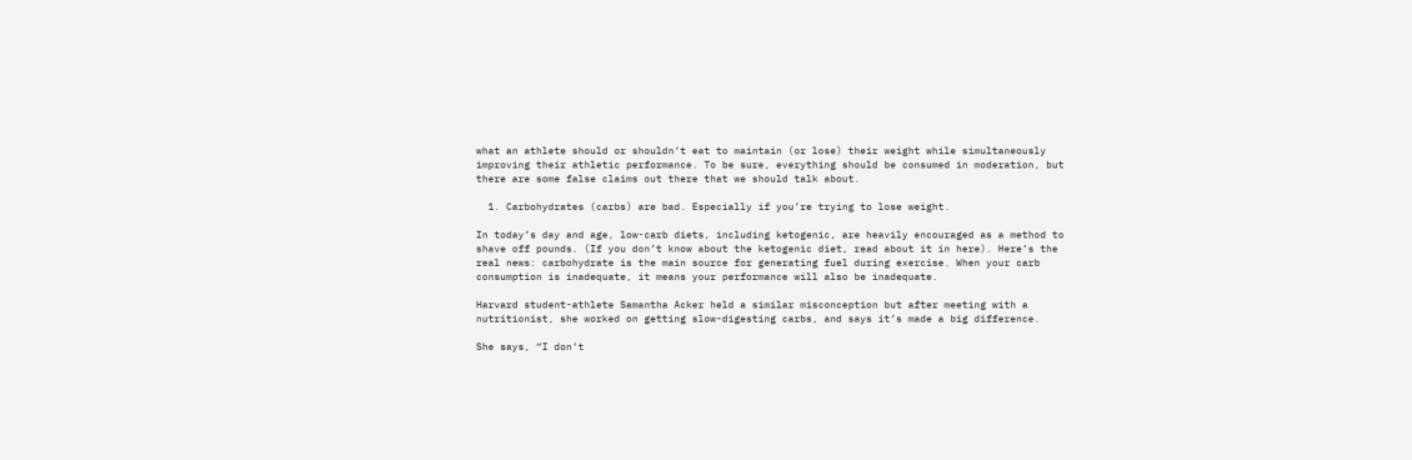what an athlete should or shouldn’t eat to maintain (or lose) their weight while simultaneously improving their athletic performance. To be sure, everything should be consumed in moderation, but there are some false claims out there that we should talk about.

  1. Carbohydrates (carbs) are bad. Especially if you’re trying to lose weight.

In today’s day and age, low-carb diets, including ketogenic, are heavily encouraged as a method to shave off pounds. (If you don’t know about the ketogenic diet, read about it in here). Here’s the real news: carbohydrate is the main source for generating fuel during exercise. When your carb consumption is inadequate, it means your performance will also be inadequate.

Harvard student-athlete Samantha Acker held a similar misconception but after meeting with a nutritionist, she worked on getting slow-digesting carbs, and says it’s made a big difference.

She says, “I don’t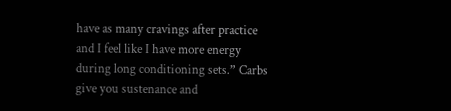have as many cravings after practice and I feel like I have more energy during long conditioning sets.” Carbs give you sustenance and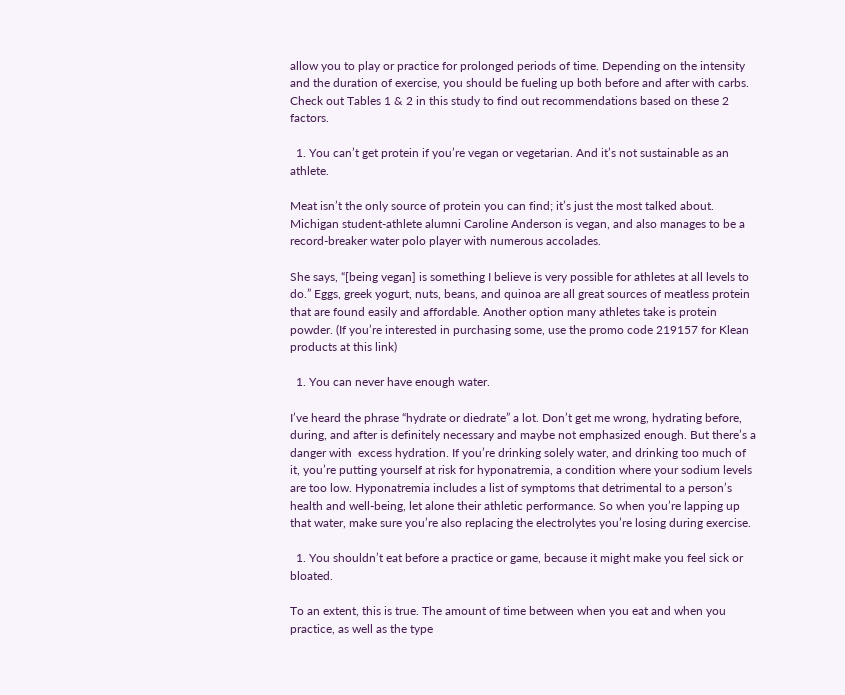allow you to play or practice for prolonged periods of time. Depending on the intensity and the duration of exercise, you should be fueling up both before and after with carbs. Check out Tables 1 & 2 in this study to find out recommendations based on these 2 factors.

  1. You can’t get protein if you’re vegan or vegetarian. And it’s not sustainable as an athlete.

Meat isn’t the only source of protein you can find; it’s just the most talked about. Michigan student-athlete alumni Caroline Anderson is vegan, and also manages to be a record-breaker water polo player with numerous accolades.

She says, “[being vegan] is something I believe is very possible for athletes at all levels to do.” Eggs, greek yogurt, nuts, beans, and quinoa are all great sources of meatless protein that are found easily and affordable. Another option many athletes take is protein powder. (If you’re interested in purchasing some, use the promo code 219157 for Klean products at this link)

  1. You can never have enough water.

I’ve heard the phrase “hydrate or diedrate” a lot. Don’t get me wrong, hydrating before, during, and after is definitely necessary and maybe not emphasized enough. But there’s a danger with  excess hydration. If you’re drinking solely water, and drinking too much of it, you’re putting yourself at risk for hyponatremia, a condition where your sodium levels are too low. Hyponatremia includes a list of symptoms that detrimental to a person’s health and well-being, let alone their athletic performance. So when you’re lapping up that water, make sure you’re also replacing the electrolytes you’re losing during exercise.

  1. You shouldn’t eat before a practice or game, because it might make you feel sick or bloated.

To an extent, this is true. The amount of time between when you eat and when you practice, as well as the type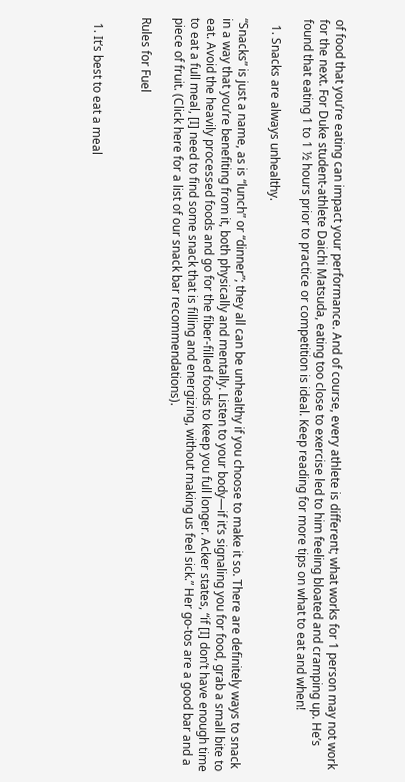of food that you’re eating can impact your performance. And of course, every athlete is different; what works for 1 person may not work for the next. For Duke student-athlete Daichi Matsuda, eating too close to exercise led to him feeling bloated and cramping up. He’s found that eating 1 to 1 ½ hours prior to practice or competition is ideal. Keep reading for more tips on what to eat and when!

  1. Snacks are always unhealthy.

“Snacks” is just a name, as is “lunch” or “dinner”; they all can be unhealthy if you choose to make it so. There are definitely ways to snack in a way that you’re benefiting from it, both physically and mentally. Listen to your body—if it’s signaling you for food, grab a small bite to eat. Avoid the heavily processed foods and go for the fiber-filled foods to keep you full longer. Acker states, “if [I] don’t have enough time to eat a full meal, [I] need to find some snack that is filling and energizing, without making us feel sick.” Her go-tos are a good bar and a piece of fruit. (Click here for a list of our snack bar recommendations).

Rules for Fuel


  1. It’s best to eat a meal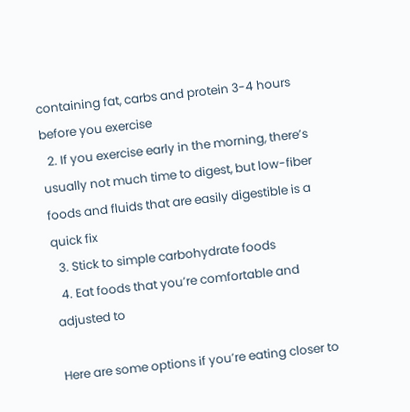containing fat, carbs and protein 3-4 hours before you exercise
  2. If you exercise early in the morning, there’s usually not much time to digest, but low-fiber foods and fluids that are easily digestible is a quick fix
  3. Stick to simple carbohydrate foods
  4. Eat foods that you’re comfortable and adjusted to

Here are some options if you’re eating closer to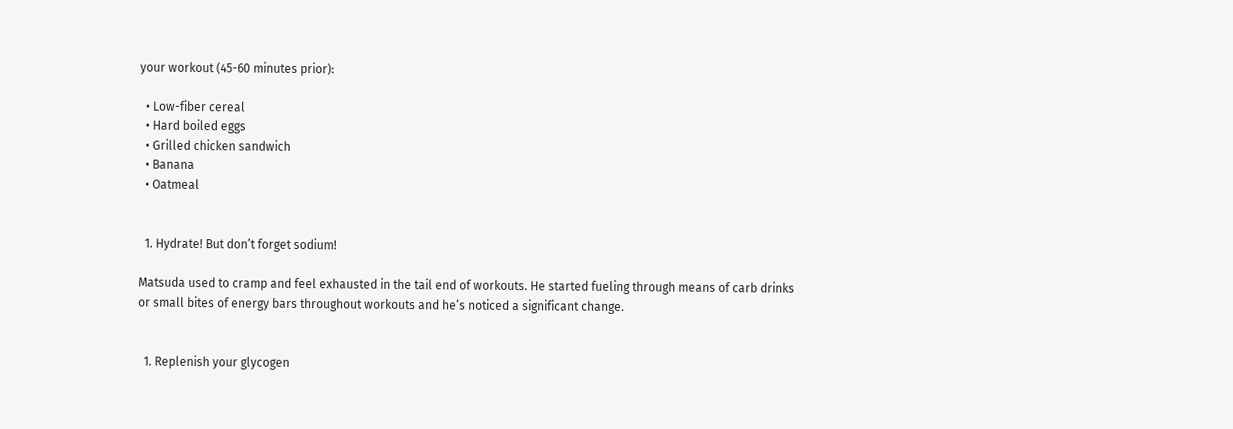your workout (45-60 minutes prior):

  • Low-fiber cereal
  • Hard boiled eggs
  • Grilled chicken sandwich
  • Banana
  • Oatmeal


  1. Hydrate! But don’t forget sodium!

Matsuda used to cramp and feel exhausted in the tail end of workouts. He started fueling through means of carb drinks or small bites of energy bars throughout workouts and he’s noticed a significant change.


  1. Replenish your glycogen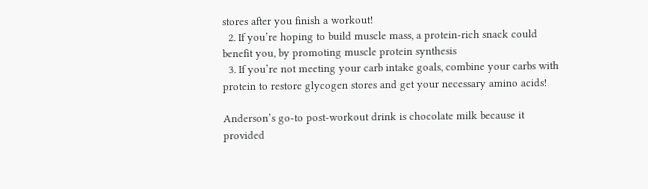stores after you finish a workout!
  2. If you’re hoping to build muscle mass, a protein-rich snack could benefit you, by promoting muscle protein synthesis
  3. If you’re not meeting your carb intake goals, combine your carbs with protein to restore glycogen stores and get your necessary amino acids!

Anderson’s go-to post-workout drink is chocolate milk because it provided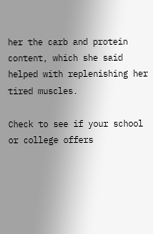her the carb and protein content, which she said helped with replenishing her tired muscles.

Check to see if your school or college offers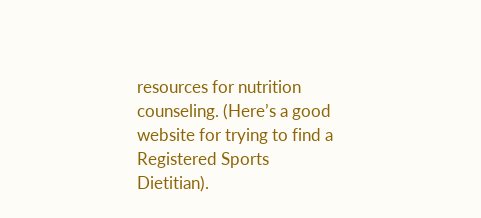resources for nutrition counseling. (Here’s a good website for trying to find a Registered Sports Dietitian).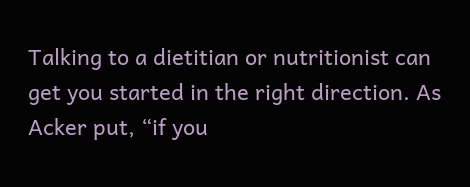Talking to a dietitian or nutritionist can get you started in the right direction. As Acker put, “if you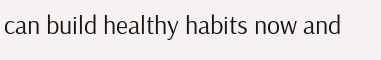can build healthy habits now and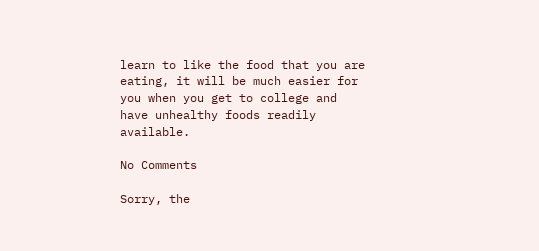learn to like the food that you are eating, it will be much easier for you when you get to college and have unhealthy foods readily available.

No Comments

Sorry, the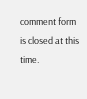comment form is closed at this time.